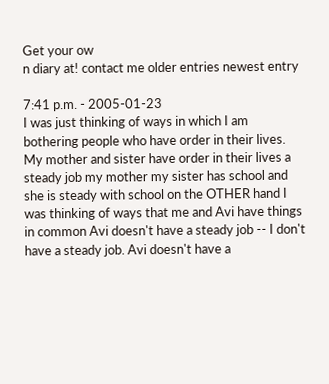Get your ow
n diary at! contact me older entries newest entry

7:41 p.m. - 2005-01-23
I was just thinking of ways in which I am bothering people who have order in their lives. My mother and sister have order in their lives a steady job my mother my sister has school and she is steady with school on the OTHER hand I was thinking of ways that me and Avi have things in common Avi doesn't have a steady job -- I don't have a steady job. Avi doesn't have a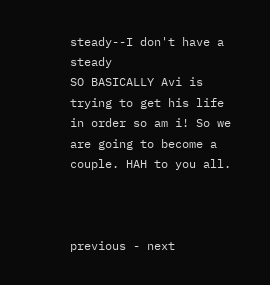steady--I don't have a steady
SO BASICALLY Avi is trying to get his life in order so am i! So we are going to become a couple. HAH to you all.



previous - next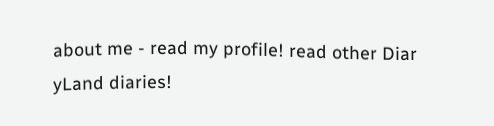about me - read my profile! read other Diar
yLand diaries!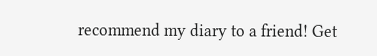recommend my diary to a friend! Get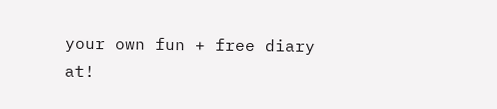your own fun + free diary at!